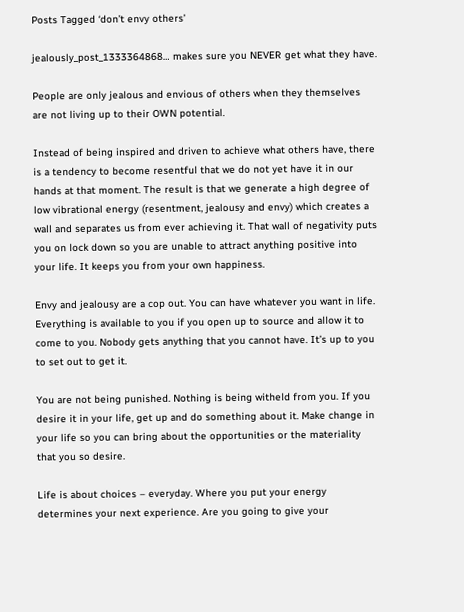Posts Tagged ‘don’t envy others’

jealously_post_1333364868… makes sure you NEVER get what they have.

People are only jealous and envious of others when they themselves are not living up to their OWN potential.

Instead of being inspired and driven to achieve what others have, there is a tendency to become resentful that we do not yet have it in our hands at that moment. The result is that we generate a high degree of low vibrational energy (resentment, jealousy and envy) which creates a wall and separates us from ever achieving it. That wall of negativity puts you on lock down so you are unable to attract anything positive into your life. It keeps you from your own happiness.

Envy and jealousy are a cop out. You can have whatever you want in life. Everything is available to you if you open up to source and allow it to come to you. Nobody gets anything that you cannot have. It’s up to you to set out to get it.

You are not being punished. Nothing is being witheld from you. If you desire it in your life, get up and do something about it. Make change in your life so you can bring about the opportunities or the materiality that you so desire.

Life is about choices – everyday. Where you put your energy determines your next experience. Are you going to give your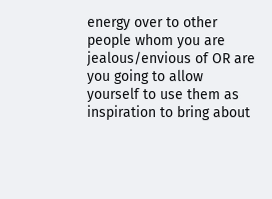energy over to other people whom you are jealous/envious of OR are you going to allow yourself to use them as inspiration to bring about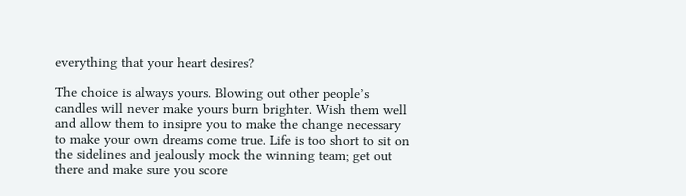everything that your heart desires?

The choice is always yours. Blowing out other people’s candles will never make yours burn brighter. Wish them well and allow them to insipre you to make the change necessary to make your own dreams come true. Life is too short to sit on the sidelines and jealously mock the winning team; get out there and make sure you score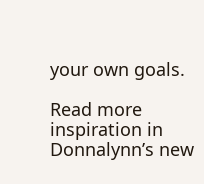your own goals.

Read more inspiration in Donnalynn’s new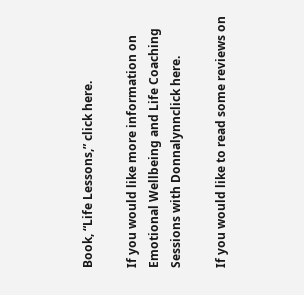Book, “Life Lessons,” click here.

If you would like more information on Emotional Wellbeing and Life Coaching Sessions with Donnalynnclick here.

If you would like to read some reviews on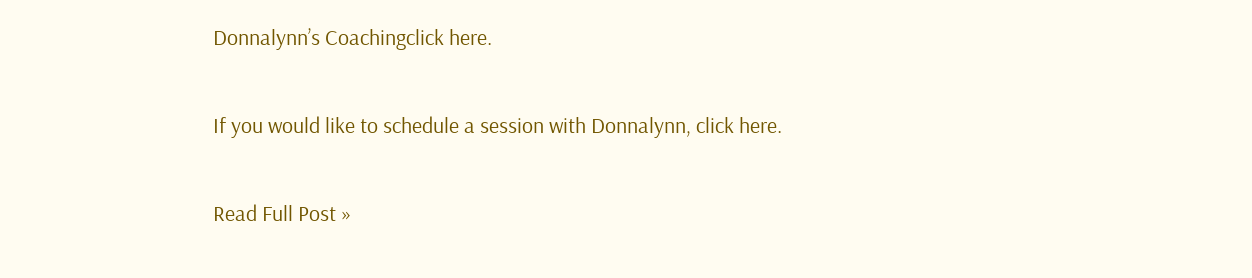Donnalynn’s Coachingclick here.

If you would like to schedule a session with Donnalynn, click here.

Read Full Post »